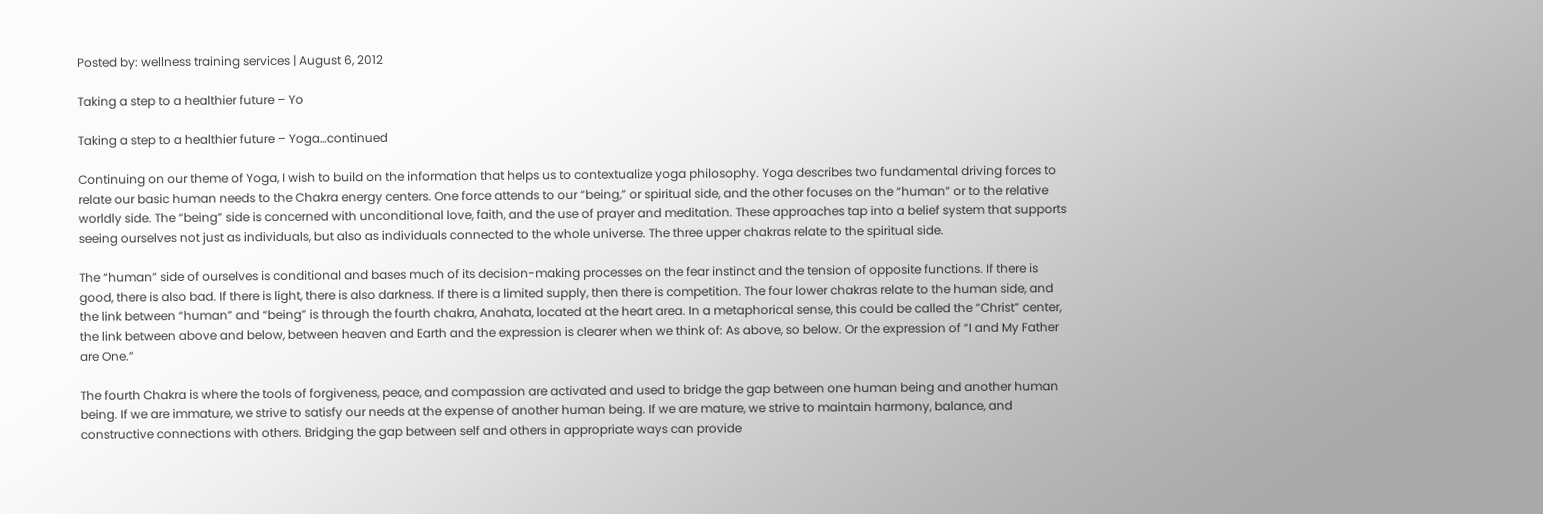Posted by: wellness training services | August 6, 2012

Taking a step to a healthier future – Yo

Taking a step to a healthier future – Yoga…continued

Continuing on our theme of Yoga, I wish to build on the information that helps us to contextualize yoga philosophy. Yoga describes two fundamental driving forces to relate our basic human needs to the Chakra energy centers. One force attends to our “being,” or spiritual side, and the other focuses on the “human” or to the relative worldly side. The “being” side is concerned with unconditional love, faith, and the use of prayer and meditation. These approaches tap into a belief system that supports seeing ourselves not just as individuals, but also as individuals connected to the whole universe. The three upper chakras relate to the spiritual side.

The “human” side of ourselves is conditional and bases much of its decision-making processes on the fear instinct and the tension of opposite functions. If there is good, there is also bad. If there is light, there is also darkness. If there is a limited supply, then there is competition. The four lower chakras relate to the human side, and the link between “human” and “being” is through the fourth chakra, Anahata, located at the heart area. In a metaphorical sense, this could be called the “Christ” center, the link between above and below, between heaven and Earth and the expression is clearer when we think of: As above, so below. Or the expression of “I and My Father are One.”

The fourth Chakra is where the tools of forgiveness, peace, and compassion are activated and used to bridge the gap between one human being and another human being. If we are immature, we strive to satisfy our needs at the expense of another human being. If we are mature, we strive to maintain harmony, balance, and constructive connections with others. Bridging the gap between self and others in appropriate ways can provide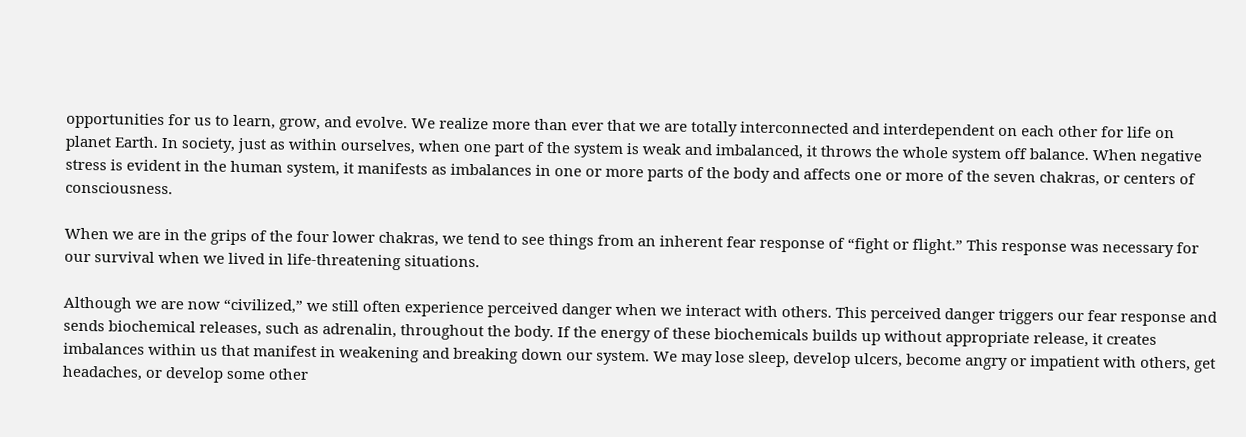opportunities for us to learn, grow, and evolve. We realize more than ever that we are totally interconnected and interdependent on each other for life on planet Earth. In society, just as within ourselves, when one part of the system is weak and imbalanced, it throws the whole system off balance. When negative stress is evident in the human system, it manifests as imbalances in one or more parts of the body and affects one or more of the seven chakras, or centers of consciousness.

When we are in the grips of the four lower chakras, we tend to see things from an inherent fear response of “fight or flight.” This response was necessary for our survival when we lived in life-threatening situations.

Although we are now “civilized,” we still often experience perceived danger when we interact with others. This perceived danger triggers our fear response and sends biochemical releases, such as adrenalin, throughout the body. If the energy of these biochemicals builds up without appropriate release, it creates imbalances within us that manifest in weakening and breaking down our system. We may lose sleep, develop ulcers, become angry or impatient with others, get headaches, or develop some other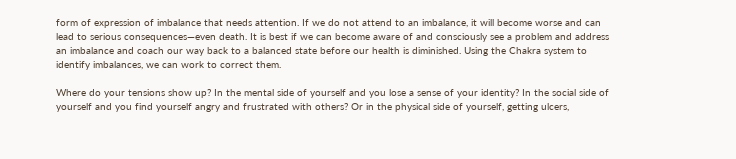form of expression of imbalance that needs attention. If we do not attend to an imbalance, it will become worse and can lead to serious consequences—even death. It is best if we can become aware of and consciously see a problem and address an imbalance and coach our way back to a balanced state before our health is diminished. Using the Chakra system to identify imbalances, we can work to correct them.

Where do your tensions show up? In the mental side of yourself and you lose a sense of your identity? In the social side of yourself and you find yourself angry and frustrated with others? Or in the physical side of yourself, getting ulcers,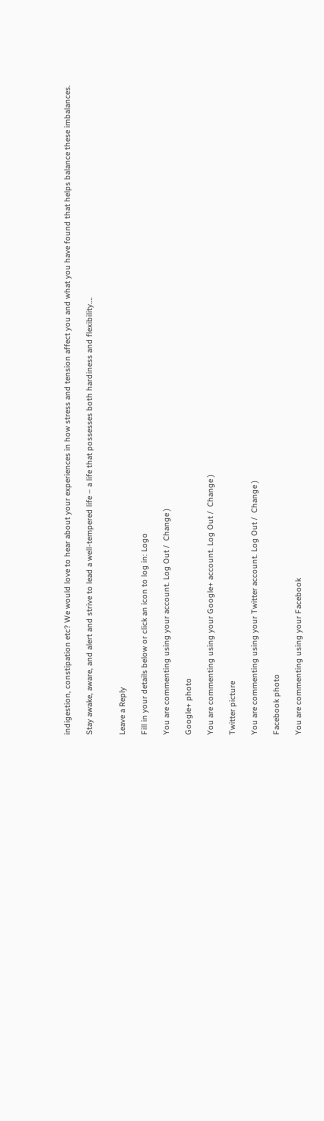indigestion, constipation etc? We would love to hear about your experiences in how stress and tension affect you and what you have found that helps balance these imbalances.

Stay awake, aware, and alert and strive to lead a well-tempered life – a life that possesses both hardiness and flexibility….


Leave a Reply

Fill in your details below or click an icon to log in: Logo

You are commenting using your account. Log Out /  Change )

Google+ photo

You are commenting using your Google+ account. Log Out /  Change )

Twitter picture

You are commenting using your Twitter account. Log Out /  Change )

Facebook photo

You are commenting using your Facebook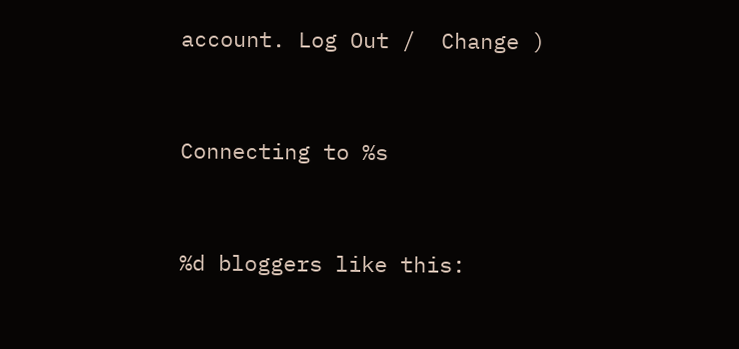account. Log Out /  Change )


Connecting to %s


%d bloggers like this: